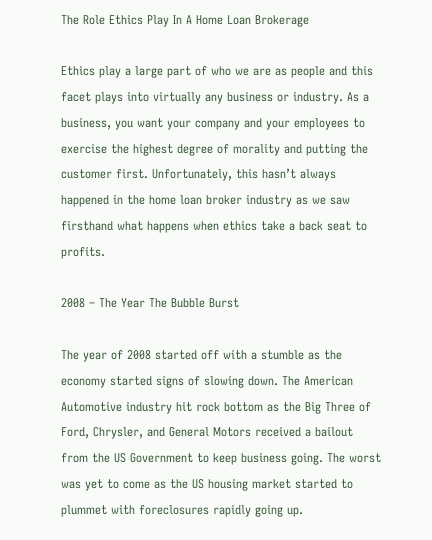The Role Ethics Play In A Home Loan Brokerage

Ethics play a large part of who we are as people and this facet plays into virtually any business or industry. As a business, you want your company and your employees to exercise the highest degree of morality and putting the customer first. Unfortunately, this hasn’t always happened in the home loan broker industry as we saw firsthand what happens when ethics take a back seat to profits.

2008 – The Year The Bubble Burst

The year of 2008 started off with a stumble as the economy started signs of slowing down. The American Automotive industry hit rock bottom as the Big Three of Ford, Chrysler, and General Motors received a bailout from the US Government to keep business going. The worst was yet to come as the US housing market started to plummet with foreclosures rapidly going up.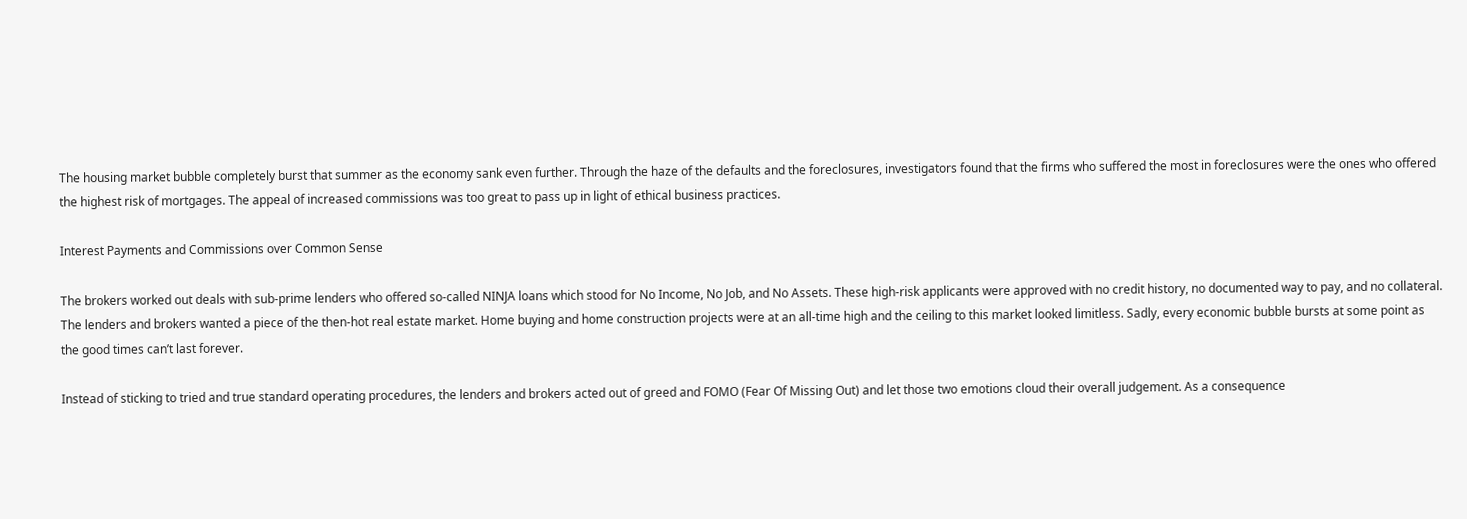The housing market bubble completely burst that summer as the economy sank even further. Through the haze of the defaults and the foreclosures, investigators found that the firms who suffered the most in foreclosures were the ones who offered the highest risk of mortgages. The appeal of increased commissions was too great to pass up in light of ethical business practices.

Interest Payments and Commissions over Common Sense

The brokers worked out deals with sub-prime lenders who offered so-called NINJA loans which stood for No Income, No Job, and No Assets. These high-risk applicants were approved with no credit history, no documented way to pay, and no collateral. The lenders and brokers wanted a piece of the then-hot real estate market. Home buying and home construction projects were at an all-time high and the ceiling to this market looked limitless. Sadly, every economic bubble bursts at some point as the good times can’t last forever.

Instead of sticking to tried and true standard operating procedures, the lenders and brokers acted out of greed and FOMO (Fear Of Missing Out) and let those two emotions cloud their overall judgement. As a consequence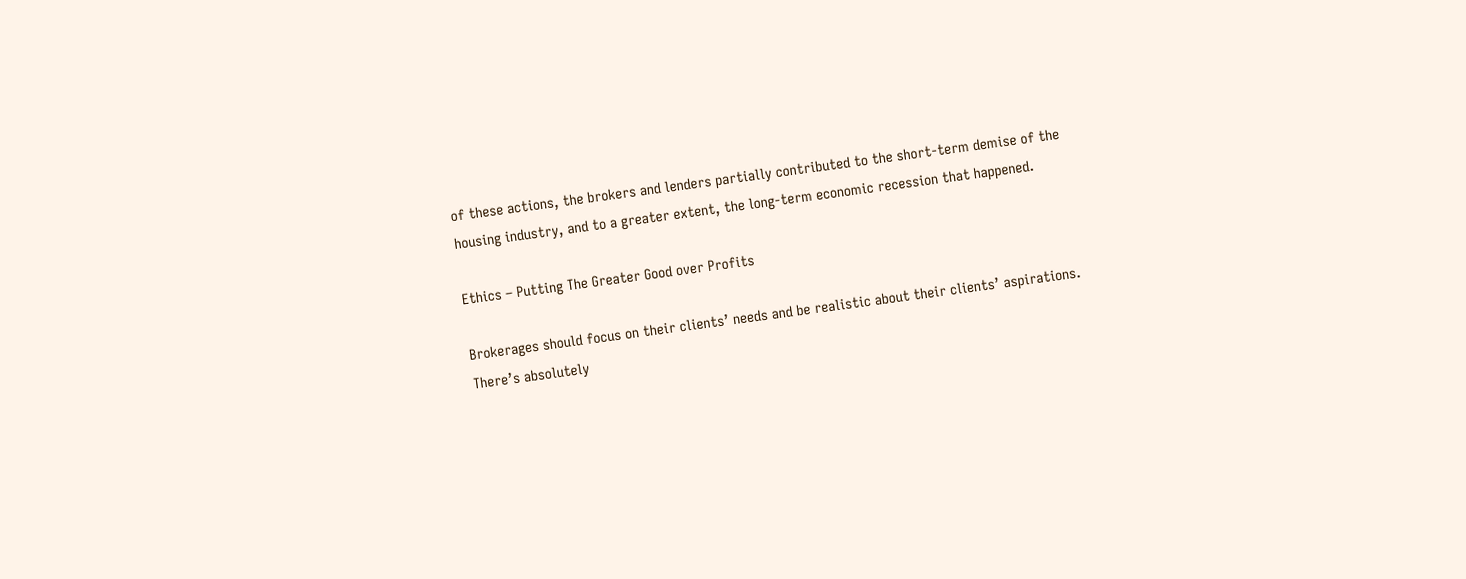of these actions, the brokers and lenders partially contributed to the short-term demise of the housing industry, and to a greater extent, the long-term economic recession that happened.

Ethics – Putting The Greater Good over Profits

Brokerages should focus on their clients’ needs and be realistic about their clients’ aspirations. There’s absolutely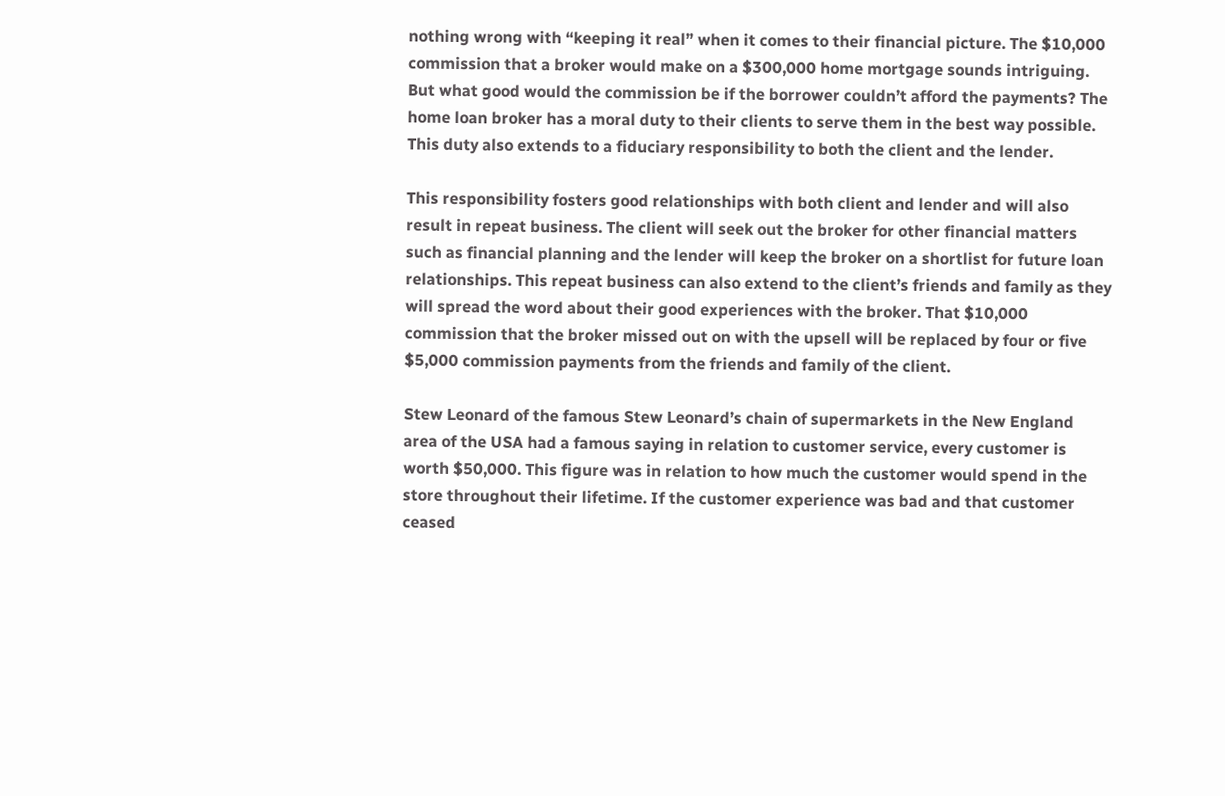nothing wrong with “keeping it real” when it comes to their financial picture. The $10,000 commission that a broker would make on a $300,000 home mortgage sounds intriguing. But what good would the commission be if the borrower couldn’t afford the payments? The home loan broker has a moral duty to their clients to serve them in the best way possible. This duty also extends to a fiduciary responsibility to both the client and the lender.

This responsibility fosters good relationships with both client and lender and will also result in repeat business. The client will seek out the broker for other financial matters such as financial planning and the lender will keep the broker on a shortlist for future loan relationships. This repeat business can also extend to the client’s friends and family as they will spread the word about their good experiences with the broker. That $10,000 commission that the broker missed out on with the upsell will be replaced by four or five $5,000 commission payments from the friends and family of the client.

Stew Leonard of the famous Stew Leonard’s chain of supermarkets in the New England area of the USA had a famous saying in relation to customer service, every customer is worth $50,000. This figure was in relation to how much the customer would spend in the store throughout their lifetime. If the customer experience was bad and that customer ceased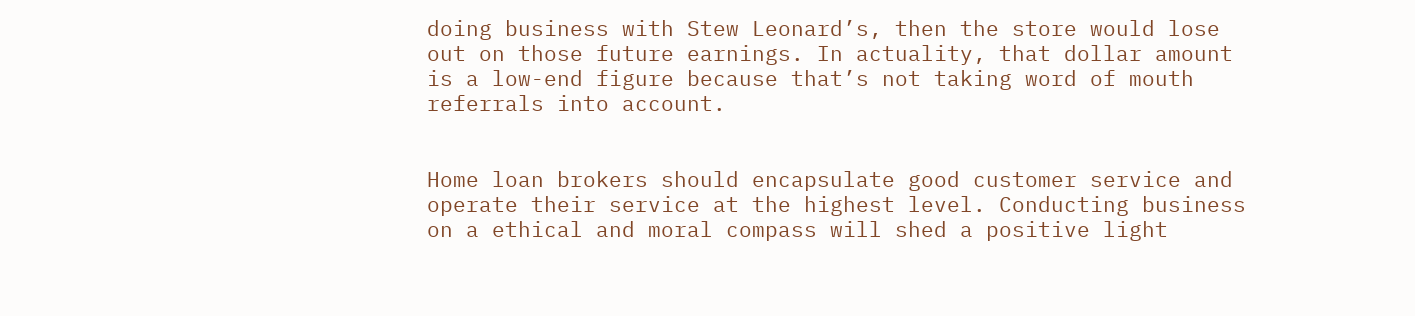doing business with Stew Leonard’s, then the store would lose out on those future earnings. In actuality, that dollar amount is a low-end figure because that’s not taking word of mouth referrals into account.


Home loan brokers should encapsulate good customer service and operate their service at the highest level. Conducting business on a ethical and moral compass will shed a positive light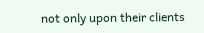not only upon their clients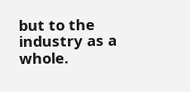but to the industry as a whole.